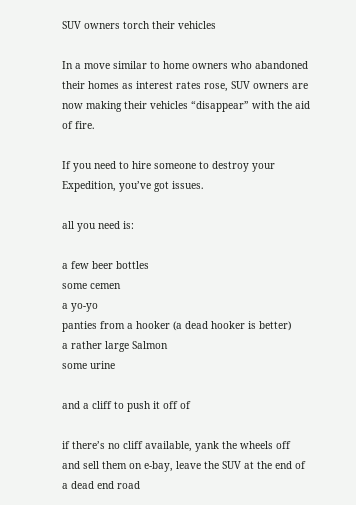SUV owners torch their vehicles

In a move similar to home owners who abandoned their homes as interest rates rose, SUV owners are now making their vehicles “disappear” with the aid of fire.

If you need to hire someone to destroy your Expedition, you’ve got issues.

all you need is:

a few beer bottles
some cemen
a yo-yo
panties from a hooker (a dead hooker is better)
a rather large Salmon
some urine

and a cliff to push it off of

if there’s no cliff available, yank the wheels off and sell them on e-bay, leave the SUV at the end of a dead end road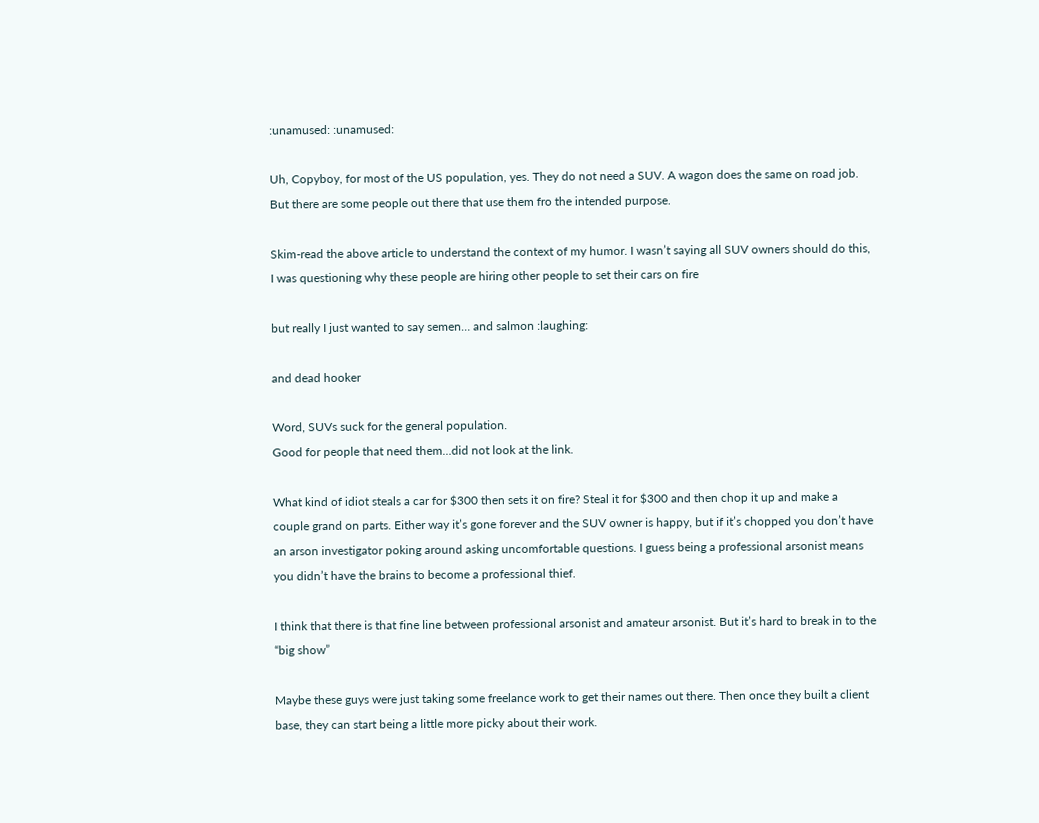:unamused: :unamused:

Uh, Copyboy, for most of the US population, yes. They do not need a SUV. A wagon does the same on road job. But there are some people out there that use them fro the intended purpose.

Skim-read the above article to understand the context of my humor. I wasn’t saying all SUV owners should do this, I was questioning why these people are hiring other people to set their cars on fire

but really I just wanted to say semen… and salmon :laughing:

and dead hooker

Word, SUVs suck for the general population.
Good for people that need them…did not look at the link.

What kind of idiot steals a car for $300 then sets it on fire? Steal it for $300 and then chop it up and make a couple grand on parts. Either way it’s gone forever and the SUV owner is happy, but if it’s chopped you don’t have an arson investigator poking around asking uncomfortable questions. I guess being a professional arsonist means you didn’t have the brains to become a professional thief.

I think that there is that fine line between professional arsonist and amateur arsonist. But it’s hard to break in to the “big show”

Maybe these guys were just taking some freelance work to get their names out there. Then once they built a client base, they can start being a little more picky about their work.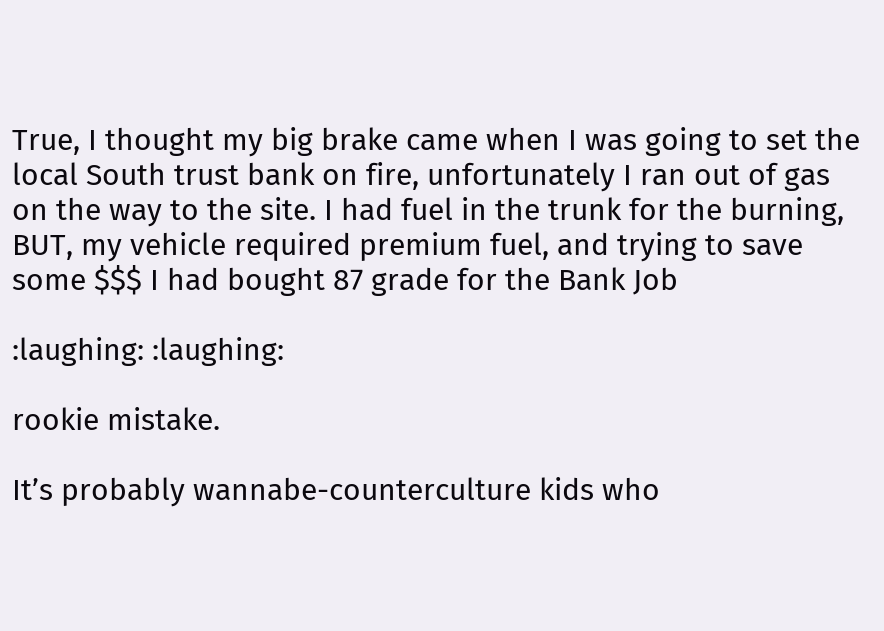True, I thought my big brake came when I was going to set the local South trust bank on fire, unfortunately I ran out of gas on the way to the site. I had fuel in the trunk for the burning, BUT, my vehicle required premium fuel, and trying to save some $$$ I had bought 87 grade for the Bank Job

:laughing: :laughing:

rookie mistake.

It’s probably wannabe-counterculture kids who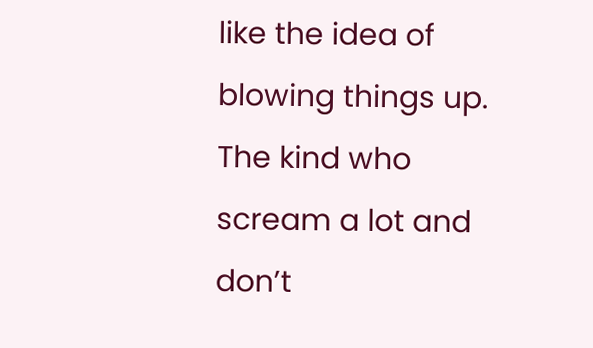like the idea of blowing things up. The kind who scream a lot and don’t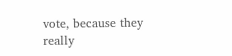vote, because they really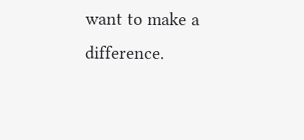want to make a difference.